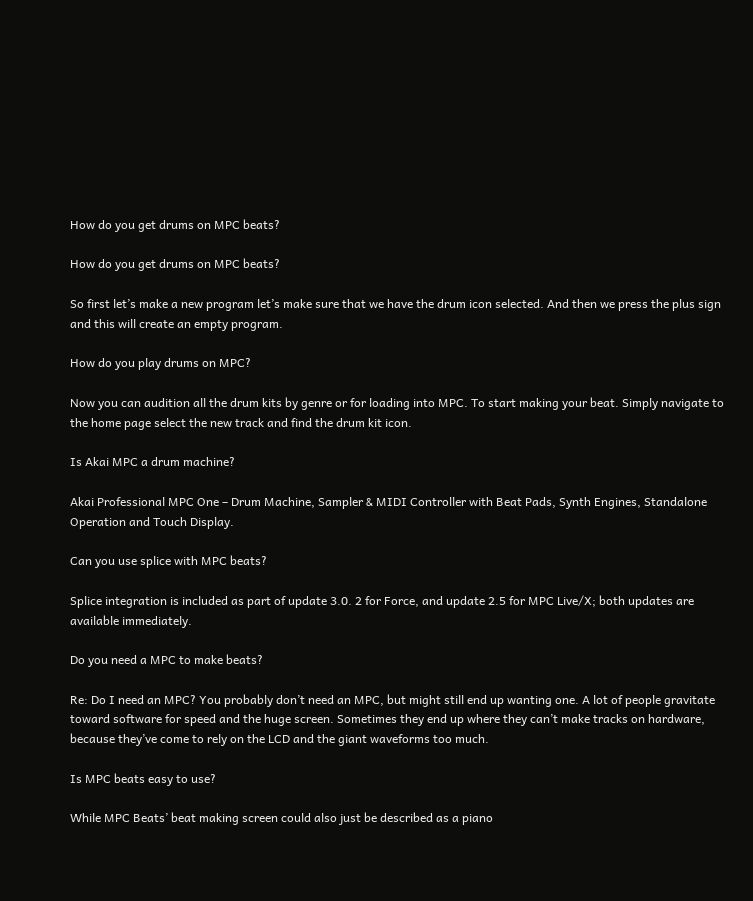How do you get drums on MPC beats?

How do you get drums on MPC beats?

So first let’s make a new program let’s make sure that we have the drum icon selected. And then we press the plus sign and this will create an empty program.

How do you play drums on MPC?

Now you can audition all the drum kits by genre or for loading into MPC. To start making your beat. Simply navigate to the home page select the new track and find the drum kit icon.

Is Akai MPC a drum machine?

Akai Professional MPC One – Drum Machine, Sampler & MIDI Controller with Beat Pads, Synth Engines, Standalone Operation and Touch Display.

Can you use splice with MPC beats?

Splice integration is included as part of update 3.0. 2 for Force, and update 2.5 for MPC Live/X; both updates are available immediately.

Do you need a MPC to make beats?

Re: Do I need an MPC? You probably don’t need an MPC, but might still end up wanting one. A lot of people gravitate toward software for speed and the huge screen. Sometimes they end up where they can’t make tracks on hardware, because they’ve come to rely on the LCD and the giant waveforms too much.

Is MPC beats easy to use?

While MPC Beats’ beat making screen could also just be described as a piano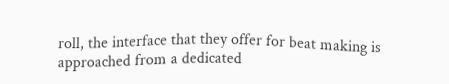roll, the interface that they offer for beat making is approached from a dedicated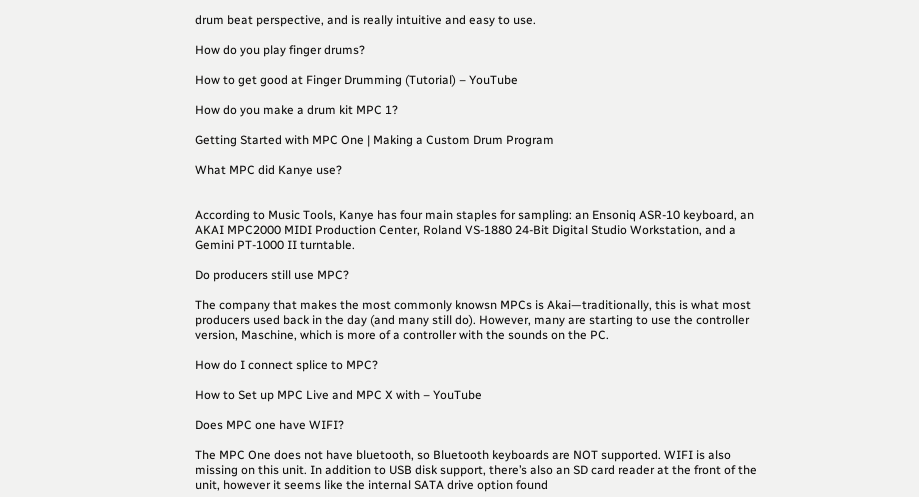drum beat perspective, and is really intuitive and easy to use.

How do you play finger drums?

How to get good at Finger Drumming (Tutorial) – YouTube

How do you make a drum kit MPC 1?

Getting Started with MPC One | Making a Custom Drum Program

What MPC did Kanye use?


According to Music Tools, Kanye has four main staples for sampling: an Ensoniq ASR-10 keyboard, an AKAI MPC2000 MIDI Production Center, Roland VS-1880 24-Bit Digital Studio Workstation, and a Gemini PT-1000 II turntable.

Do producers still use MPC?

The company that makes the most commonly knowsn MPCs is Akai—traditionally, this is what most producers used back in the day (and many still do). However, many are starting to use the controller version, Maschine, which is more of a controller with the sounds on the PC.

How do I connect splice to MPC?

How to Set up MPC Live and MPC X with – YouTube

Does MPC one have WIFI?

The MPC One does not have bluetooth, so Bluetooth keyboards are NOT supported. WIFI is also missing on this unit. In addition to USB disk support, there’s also an SD card reader at the front of the unit, however it seems like the internal SATA drive option found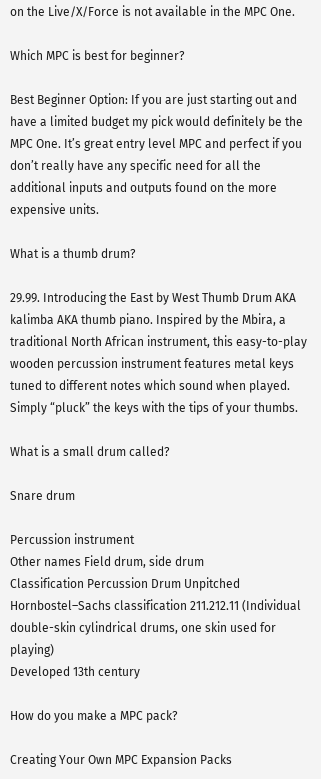on the Live/X/Force is not available in the MPC One.

Which MPC is best for beginner?

Best Beginner Option: If you are just starting out and have a limited budget my pick would definitely be the MPC One. It’s great entry level MPC and perfect if you don’t really have any specific need for all the additional inputs and outputs found on the more expensive units.

What is a thumb drum?

29.99. Introducing the East by West Thumb Drum AKA kalimba AKA thumb piano. Inspired by the Mbira, a traditional North African instrument, this easy-to-play wooden percussion instrument features metal keys tuned to different notes which sound when played. Simply “pluck” the keys with the tips of your thumbs.

What is a small drum called?

Snare drum

Percussion instrument
Other names Field drum, side drum
Classification Percussion Drum Unpitched
Hornbostel–Sachs classification 211.212.11 (Individual double-skin cylindrical drums, one skin used for playing)
Developed 13th century

How do you make a MPC pack?

Creating Your Own MPC Expansion Packs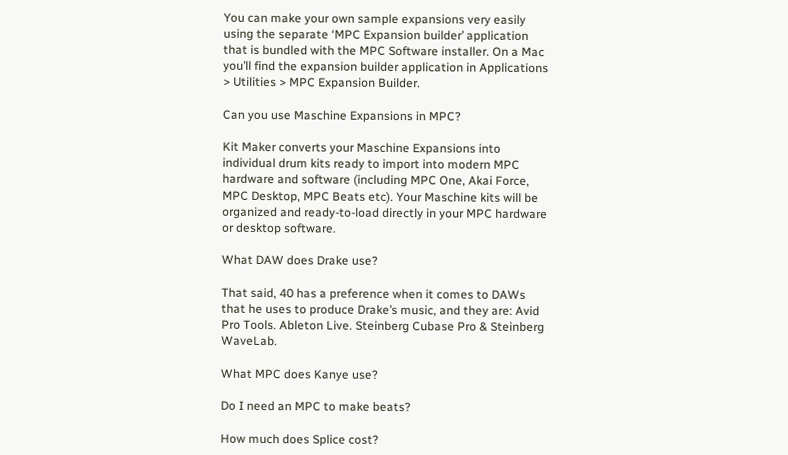You can make your own sample expansions very easily using the separate ‘MPC Expansion builder’ application that is bundled with the MPC Software installer. On a Mac you’ll find the expansion builder application in Applications > Utilities > MPC Expansion Builder.

Can you use Maschine Expansions in MPC?

Kit Maker converts your Maschine Expansions into individual drum kits ready to import into modern MPC hardware and software (including MPC One, Akai Force, MPC Desktop, MPC Beats etc). Your Maschine kits will be organized and ready-to-load directly in your MPC hardware or desktop software.

What DAW does Drake use?

That said, 40 has a preference when it comes to DAWs that he uses to produce Drake’s music, and they are: Avid Pro Tools. Ableton Live. Steinberg Cubase Pro & Steinberg WaveLab.

What MPC does Kanye use?

Do I need an MPC to make beats?

How much does Splice cost?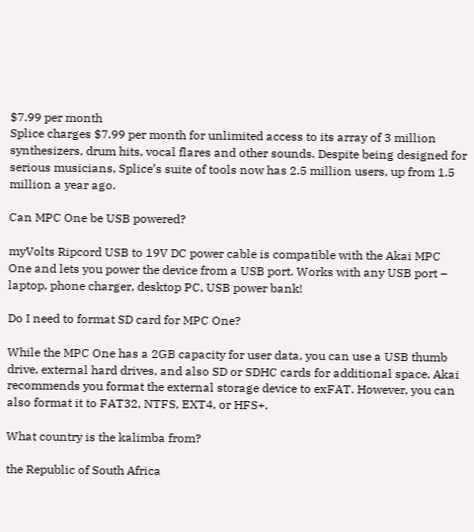$7.99 per month
Splice charges $7.99 per month for unlimited access to its array of 3 million synthesizers, drum hits, vocal flares and other sounds. Despite being designed for serious musicians, Splice’s suite of tools now has 2.5 million users, up from 1.5 million a year ago.

Can MPC One be USB powered?

myVolts Ripcord USB to 19V DC power cable is compatible with the Akai MPC One and lets you power the device from a USB port. Works with any USB port – laptop, phone charger, desktop PC, USB power bank!

Do I need to format SD card for MPC One?

While the MPC One has a 2GB capacity for user data, you can use a USB thumb drive, external hard drives, and also SD or SDHC cards for additional space. Akai recommends you format the external storage device to exFAT. However, you can also format it to FAT32, NTFS, EXT4, or HFS+.

What country is the kalimba from?

the Republic of South Africa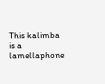This kalimba is a lamellaphone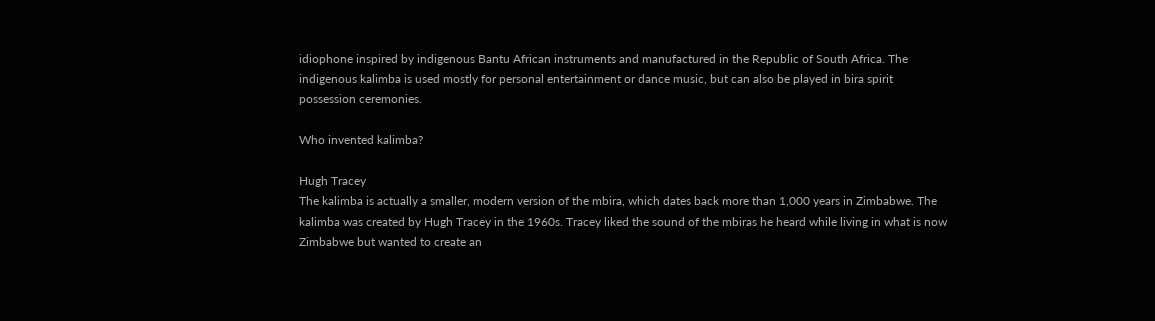idiophone inspired by indigenous Bantu African instruments and manufactured in the Republic of South Africa. The indigenous kalimba is used mostly for personal entertainment or dance music, but can also be played in bira spirit possession ceremonies.

Who invented kalimba?

Hugh Tracey
The kalimba is actually a smaller, modern version of the mbira, which dates back more than 1,000 years in Zimbabwe. The kalimba was created by Hugh Tracey in the 1960s. Tracey liked the sound of the mbiras he heard while living in what is now Zimbabwe but wanted to create an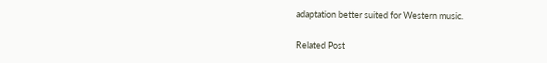adaptation better suited for Western music.

Related Post